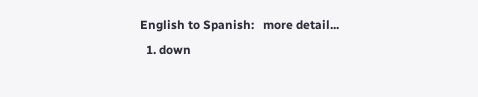English to Spanish:   more detail...
  1. down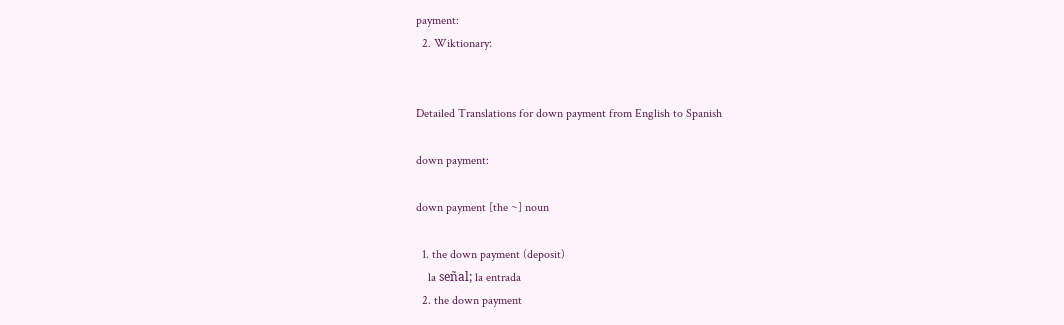payment:
  2. Wiktionary:


Detailed Translations for down payment from English to Spanish

down payment:

down payment [the ~] noun

  1. the down payment (deposit)
    la señal; la entrada
  2. the down payment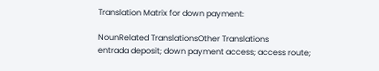Translation Matrix for down payment:

NounRelated TranslationsOther Translations
entrada deposit; down payment access; access route;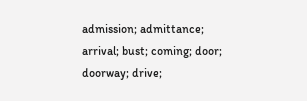admission; admittance; arrival; bust; coming; door; doorway; drive;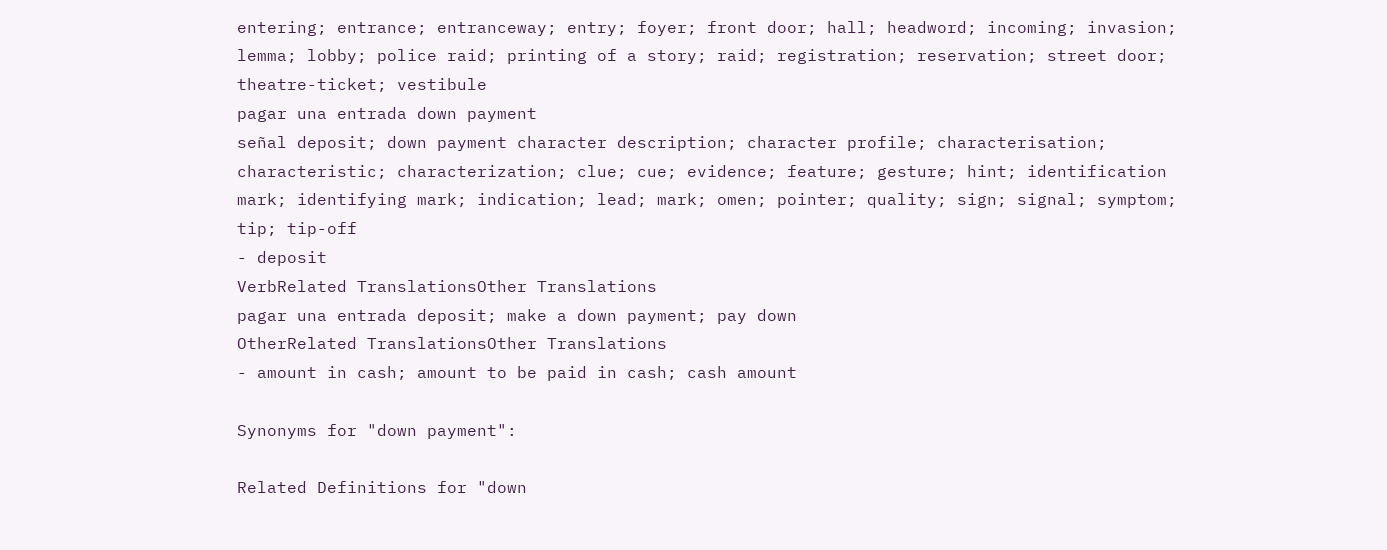entering; entrance; entranceway; entry; foyer; front door; hall; headword; incoming; invasion; lemma; lobby; police raid; printing of a story; raid; registration; reservation; street door; theatre-ticket; vestibule
pagar una entrada down payment
señal deposit; down payment character description; character profile; characterisation; characteristic; characterization; clue; cue; evidence; feature; gesture; hint; identification mark; identifying mark; indication; lead; mark; omen; pointer; quality; sign; signal; symptom; tip; tip-off
- deposit
VerbRelated TranslationsOther Translations
pagar una entrada deposit; make a down payment; pay down
OtherRelated TranslationsOther Translations
- amount in cash; amount to be paid in cash; cash amount

Synonyms for "down payment":

Related Definitions for "down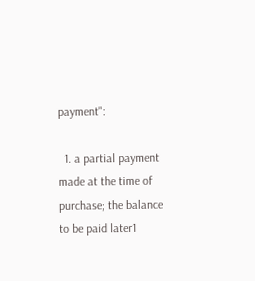payment":

  1. a partial payment made at the time of purchase; the balance to be paid later1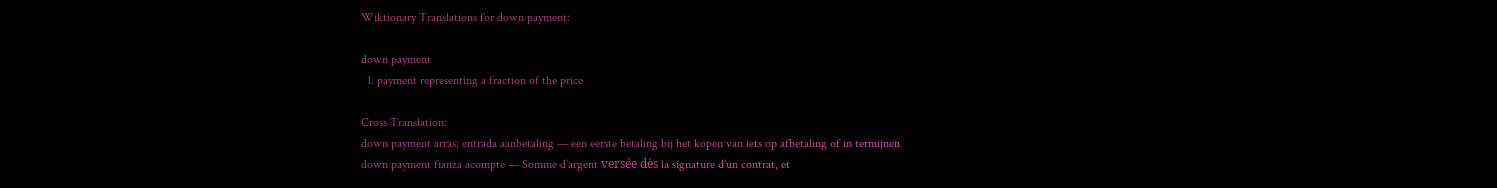Wiktionary Translations for down payment:

down payment
  1. payment representing a fraction of the price

Cross Translation:
down payment arras; entrada aanbetaling — een eerste betaling bij het kopen van iets op afbetaling of in termijnen
down payment fianza acompte — Somme d’argent versée dès la signature d’un contrat, et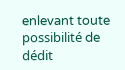enlevant toute possibilité de dédit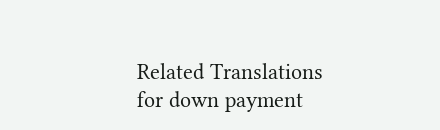Related Translations for down payment